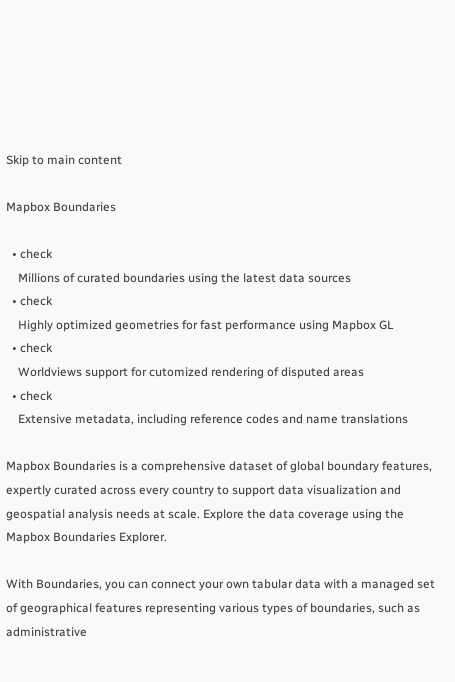Skip to main content

Mapbox Boundaries

  • check
    Millions of curated boundaries using the latest data sources
  • check
    Highly optimized geometries for fast performance using Mapbox GL
  • check
    Worldviews support for cutomized rendering of disputed areas
  • check
    Extensive metadata, including reference codes and name translations

Mapbox Boundaries is a comprehensive dataset of global boundary features, expertly curated across every country to support data visualization and geospatial analysis needs at scale. Explore the data coverage using the Mapbox Boundaries Explorer.

With Boundaries, you can connect your own tabular data with a managed set of geographical features representing various types of boundaries, such as administrative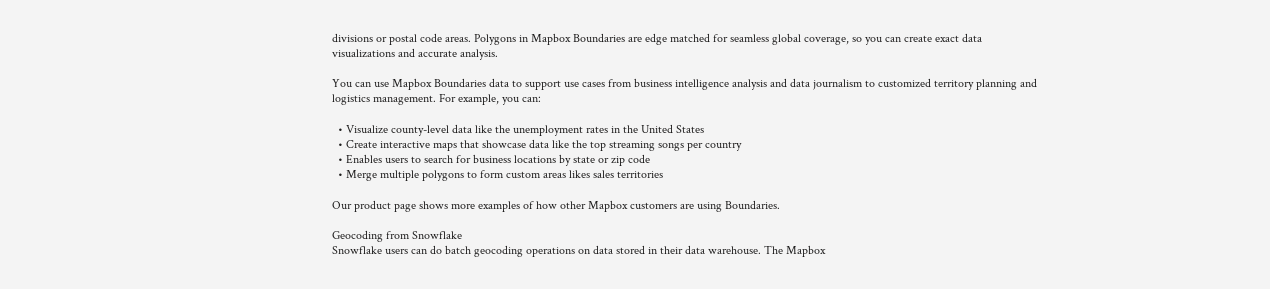divisions or postal code areas. Polygons in Mapbox Boundaries are edge matched for seamless global coverage, so you can create exact data visualizations and accurate analysis.

You can use Mapbox Boundaries data to support use cases from business intelligence analysis and data journalism to customized territory planning and logistics management. For example, you can:

  • Visualize county-level data like the unemployment rates in the United States
  • Create interactive maps that showcase data like the top streaming songs per country
  • Enables users to search for business locations by state or zip code
  • Merge multiple polygons to form custom areas likes sales territories

Our product page shows more examples of how other Mapbox customers are using Boundaries.

Geocoding from Snowflake
Snowflake users can do batch geocoding operations on data stored in their data warehouse. The Mapbox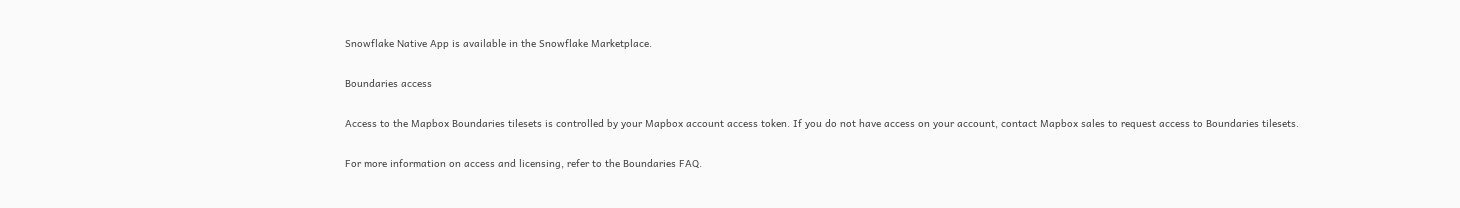Snowflake Native App is available in the Snowflake Marketplace.

Boundaries access

Access to the Mapbox Boundaries tilesets is controlled by your Mapbox account access token. If you do not have access on your account, contact Mapbox sales to request access to Boundaries tilesets.

For more information on access and licensing, refer to the Boundaries FAQ.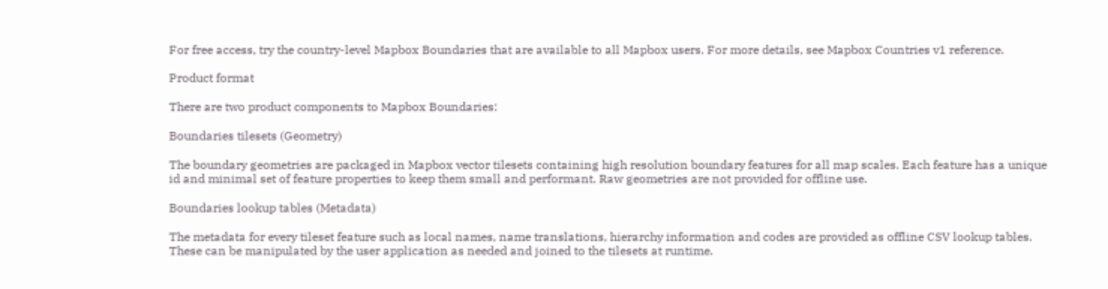For free access, try the country-level Mapbox Boundaries that are available to all Mapbox users. For more details, see Mapbox Countries v1 reference.

Product format

There are two product components to Mapbox Boundaries:

Boundaries tilesets (Geometry)

The boundary geometries are packaged in Mapbox vector tilesets containing high resolution boundary features for all map scales. Each feature has a unique id and minimal set of feature properties to keep them small and performant. Raw geometries are not provided for offline use.

Boundaries lookup tables (Metadata)

The metadata for every tileset feature such as local names, name translations, hierarchy information and codes are provided as offline CSV lookup tables. These can be manipulated by the user application as needed and joined to the tilesets at runtime.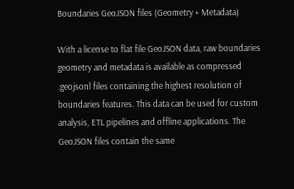Boundaries GeoJSON files (Geometry + Metadata)

With a license to flat file GeoJSON data, raw boundaries geometry and metadata is available as compressed .geojsonl files containing the highest resolution of boundaries features. This data can be used for custom analysis, ETL pipelines and offline applications. The GeoJSON files contain the same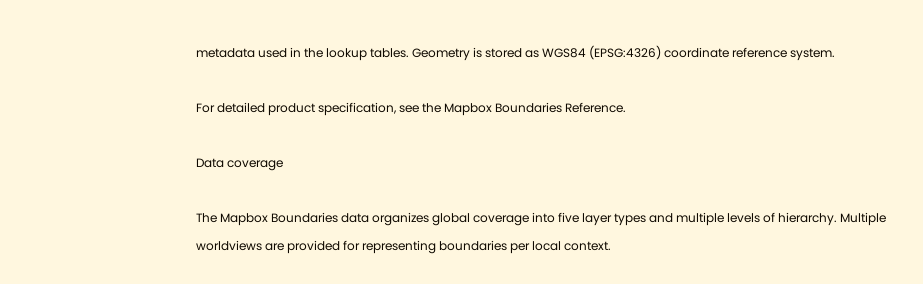metadata used in the lookup tables. Geometry is stored as WGS84 (EPSG:4326) coordinate reference system.

For detailed product specification, see the Mapbox Boundaries Reference.

Data coverage

The Mapbox Boundaries data organizes global coverage into five layer types and multiple levels of hierarchy. Multiple worldviews are provided for representing boundaries per local context.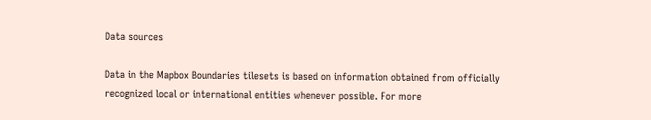Data sources

Data in the Mapbox Boundaries tilesets is based on information obtained from officially recognized local or international entities whenever possible. For more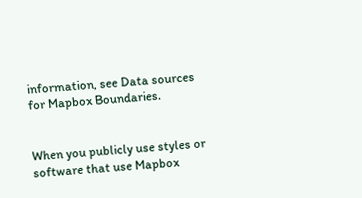information, see Data sources for Mapbox Boundaries.


When you publicly use styles or software that use Mapbox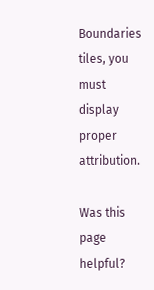Boundaries tiles, you must display proper attribution.

Was this page helpful?